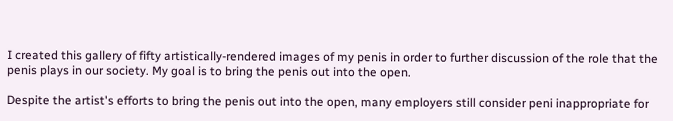I created this gallery of fifty artistically-rendered images of my penis in order to further discussion of the role that the penis plays in our society. My goal is to bring the penis out into the open.

Despite the artist's efforts to bring the penis out into the open, many employers still consider peni inappropriate for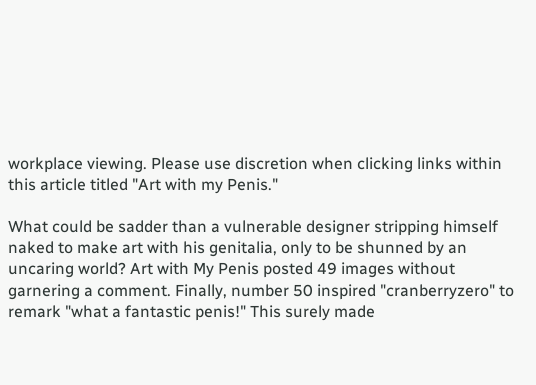workplace viewing. Please use discretion when clicking links within this article titled "Art with my Penis."

What could be sadder than a vulnerable designer stripping himself naked to make art with his genitalia, only to be shunned by an uncaring world? Art with My Penis posted 49 images without garnering a comment. Finally, number 50 inspired "cranberryzero" to remark "what a fantastic penis!" This surely made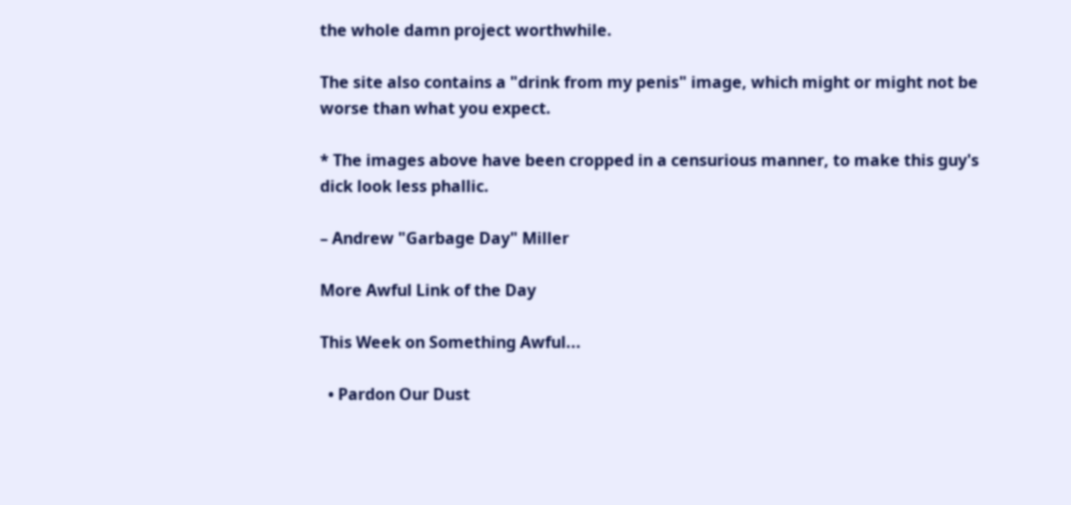the whole damn project worthwhile.

The site also contains a "drink from my penis" image, which might or might not be worse than what you expect.

* The images above have been cropped in a censurious manner, to make this guy's dick look less phallic.

– Andrew "Garbage Day" Miller

More Awful Link of the Day

This Week on Something Awful...

  • Pardon Our Dust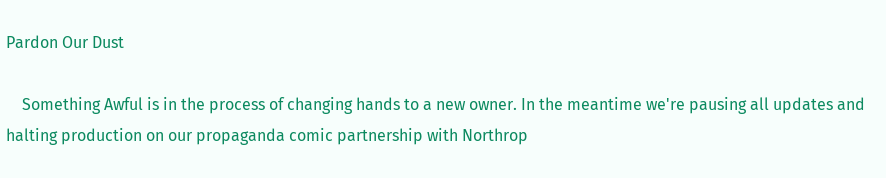Pardon Our Dust

    Something Awful is in the process of changing hands to a new owner. In the meantime we're pausing all updates and halting production on our propaganda comic partnership with Northrop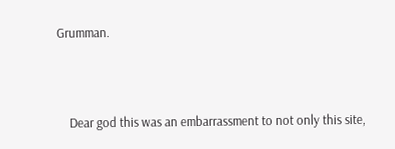Grumman.



    Dear god this was an embarrassment to not only this site,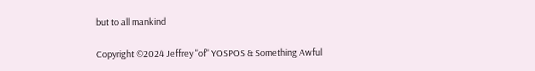but to all mankind

Copyright ©2024 Jeffrey "of" YOSPOS & Something Awful